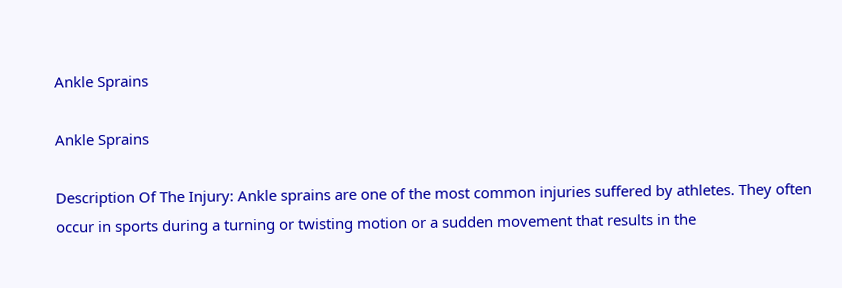Ankle Sprains

Ankle Sprains

Description Of The Injury: Ankle sprains are one of the most common injuries suffered by athletes. They often occur in sports during a turning or twisting motion or a sudden movement that results in the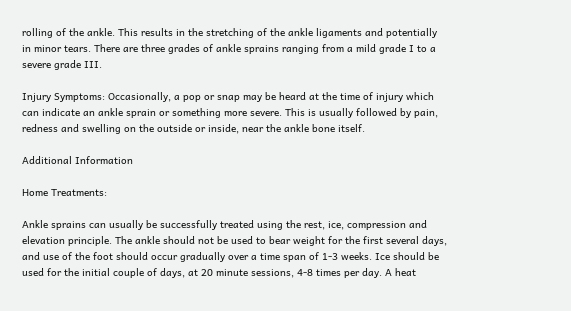rolling of the ankle. This results in the stretching of the ankle ligaments and potentially in minor tears. There are three grades of ankle sprains ranging from a mild grade I to a severe grade III.

Injury Symptoms: Occasionally, a pop or snap may be heard at the time of injury which can indicate an ankle sprain or something more severe. This is usually followed by pain, redness and swelling on the outside or inside, near the ankle bone itself.

Additional Information

Home Treatments:

Ankle sprains can usually be successfully treated using the rest, ice, compression and elevation principle. The ankle should not be used to bear weight for the first several days, and use of the foot should occur gradually over a time span of 1-3 weeks. Ice should be used for the initial couple of days, at 20 minute sessions, 4-8 times per day. A heat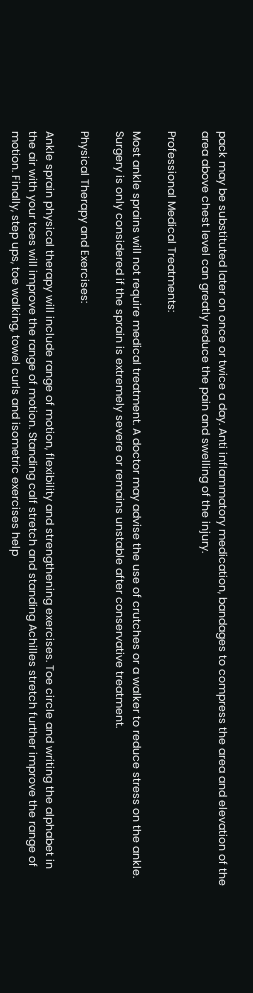pack may be substituted later on once or twice a day. Anti inflammatory medication, bandages to compress the area and elevation of the area above chest level can greatly reduce the pain and swelling of the injury.

Professional Medical Treatments:

Most ankle sprains will not require medical treatment. A doctor may advise the use of crutches or a walker to reduce stress on the ankle. Surgery is only considered if the sprain is extremely severe or remains unstable after conservative treatment.

Physical Therapy and Exercises:

Ankle sprain physical therapy will include range of motion, flexibility and strengthening exercises. Toe circle and writing the alphabet in the air with your toes will improve the range of motion. Standing calf stretch and standing Achilles stretch further improve the range of motion. Finally, step ups, toe walking, towel curls and isometric exercises help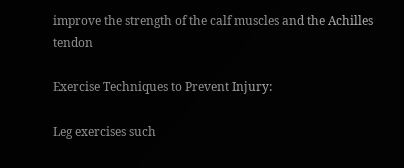improve the strength of the calf muscles and the Achilles tendon

Exercise Techniques to Prevent Injury:

Leg exercises such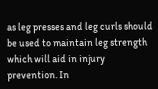as leg presses and leg curls should be used to maintain leg strength which will aid in injury prevention. In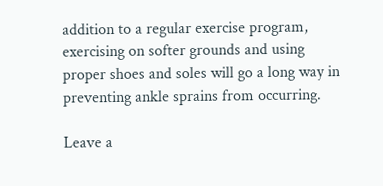addition to a regular exercise program, exercising on softer grounds and using proper shoes and soles will go a long way in preventing ankle sprains from occurring.

Leave a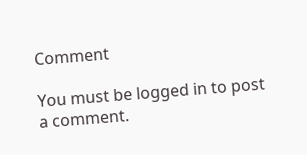Comment

You must be logged in to post a comment.